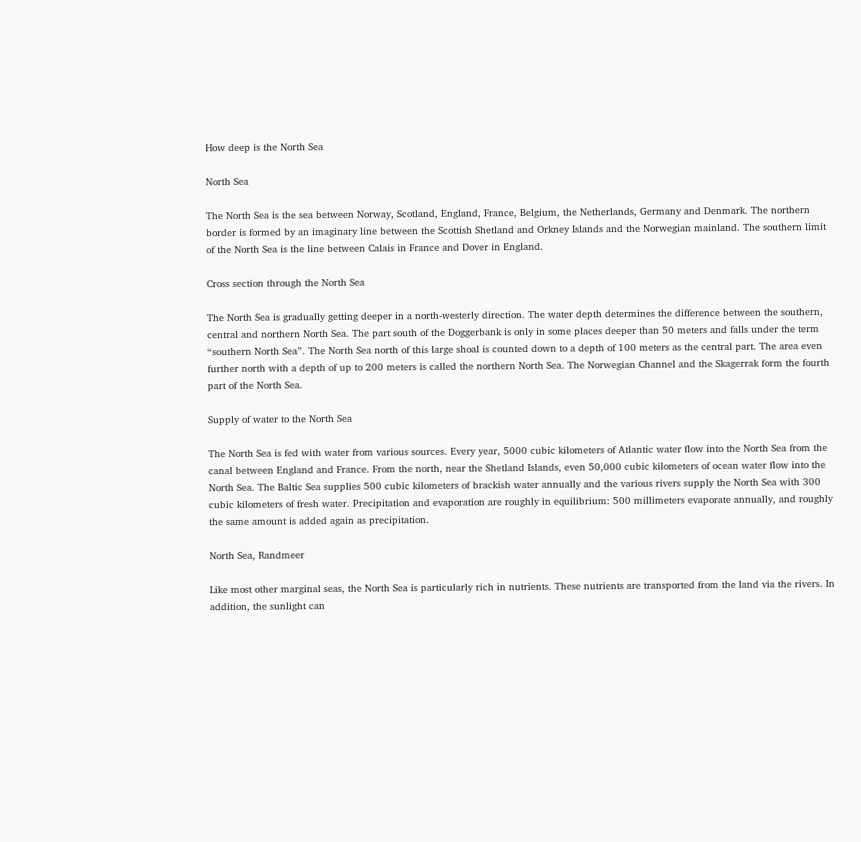How deep is the North Sea

North Sea

The North Sea is the sea between Norway, Scotland, England, France, Belgium, the Netherlands, Germany and Denmark. The northern border is formed by an imaginary line between the Scottish Shetland and Orkney Islands and the Norwegian mainland. The southern limit of the North Sea is the line between Calais in France and Dover in England.

Cross section through the North Sea

The North Sea is gradually getting deeper in a north-westerly direction. The water depth determines the difference between the southern, central and northern North Sea. The part south of the Doggerbank is only in some places deeper than 50 meters and falls under the term “southern North Sea”. The North Sea north of this large shoal is counted down to a depth of 100 meters as the central part. The area even further north with a depth of up to 200 meters is called the northern North Sea. The Norwegian Channel and the Skagerrak form the fourth part of the North Sea.

Supply of water to the North Sea

The North Sea is fed with water from various sources. Every year, 5000 cubic kilometers of Atlantic water flow into the North Sea from the canal between England and France. From the north, near the Shetland Islands, even 50,000 cubic kilometers of ocean water flow into the North Sea. The Baltic Sea supplies 500 cubic kilometers of brackish water annually and the various rivers supply the North Sea with 300 cubic kilometers of fresh water. Precipitation and evaporation are roughly in equilibrium: 500 millimeters evaporate annually, and roughly the same amount is added again as precipitation.

North Sea, Randmeer

Like most other marginal seas, the North Sea is particularly rich in nutrients. These nutrients are transported from the land via the rivers. In addition, the sunlight can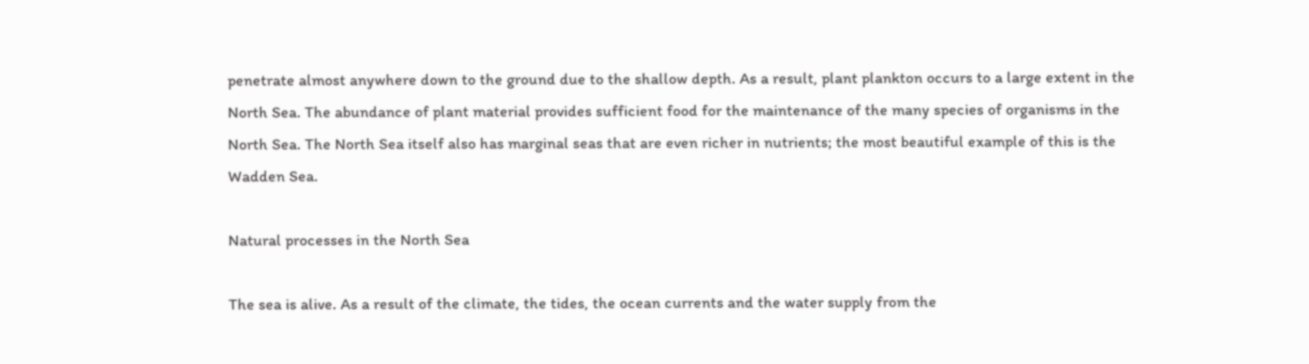penetrate almost anywhere down to the ground due to the shallow depth. As a result, plant plankton occurs to a large extent in the North Sea. The abundance of plant material provides sufficient food for the maintenance of the many species of organisms in the North Sea. The North Sea itself also has marginal seas that are even richer in nutrients; the most beautiful example of this is the Wadden Sea.

Natural processes in the North Sea

The sea is alive. As a result of the climate, the tides, the ocean currents and the water supply from the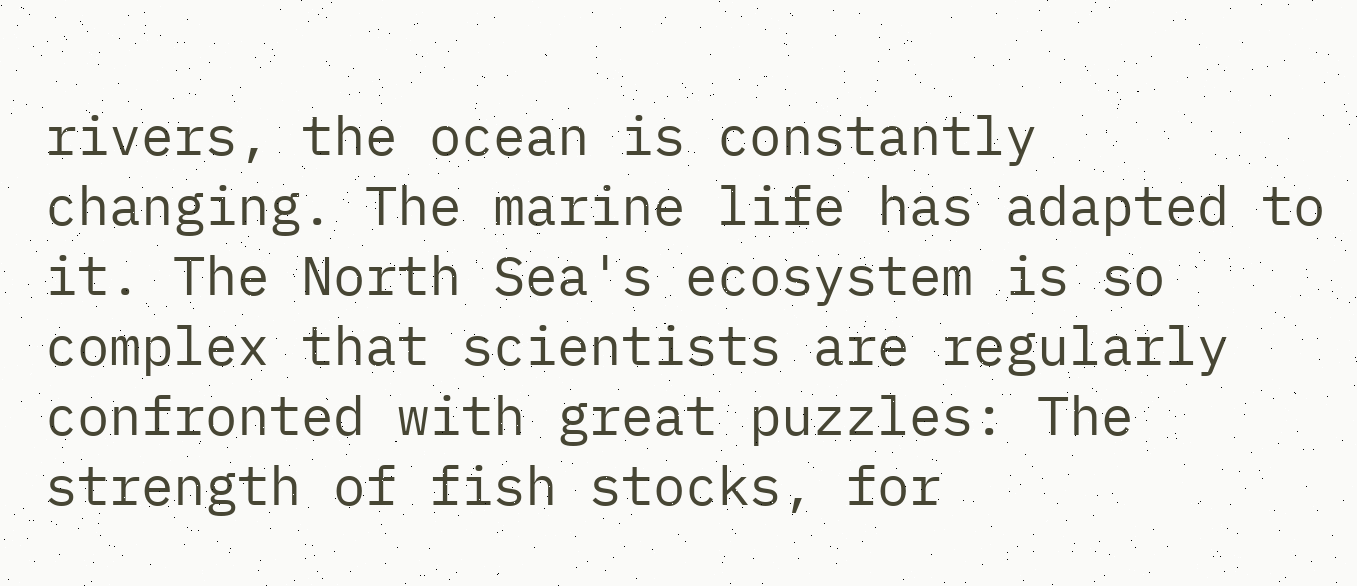rivers, the ocean is constantly changing. The marine life has adapted to it. The North Sea's ecosystem is so complex that scientists are regularly confronted with great puzzles: The strength of fish stocks, for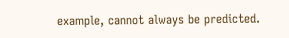example, cannot always be predicted.